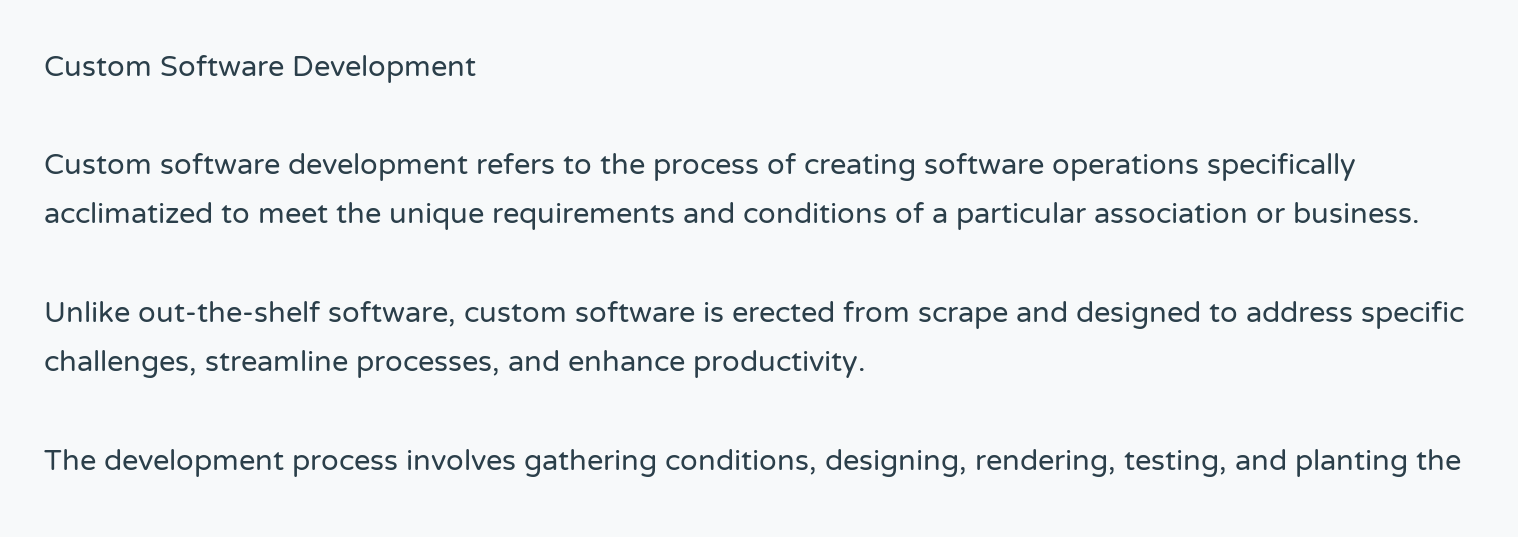Custom Software Development

Custom software development refers to the process of creating software operations specifically acclimatized to meet the unique requirements and conditions of a particular association or business.

Unlike out-the-shelf software, custom software is erected from scrape and designed to address specific challenges, streamline processes, and enhance productivity.

The development process involves gathering conditions, designing, rendering, testing, and planting the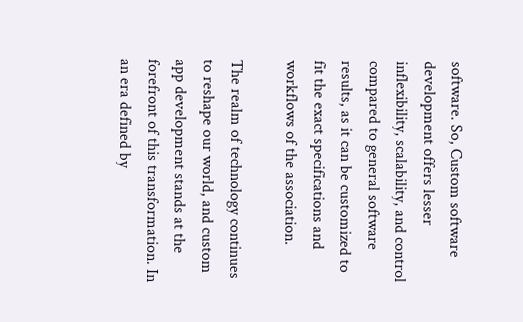software. So, Custom software development offers lesser inflexibility, scalability, and control compared to general software results, as it can be customized to fit the exact specifications and workflows of the association.

The realm of technology continues to reshape our world, and custom app development stands at the forefront of this transformation. In an era defined by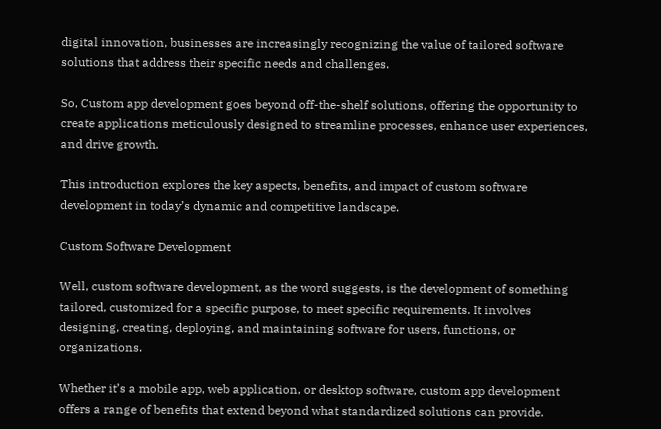digital innovation, businesses are increasingly recognizing the value of tailored software solutions that address their specific needs and challenges.

So, Custom app development goes beyond off-the-shelf solutions, offering the opportunity to create applications meticulously designed to streamline processes, enhance user experiences, and drive growth.

This introduction explores the key aspects, benefits, and impact of custom software development in today’s dynamic and competitive landscape.

Custom Software Development

Well, custom software development, as the word suggests, is the development of something tailored, customized for a specific purpose, to meet specific requirements. It involves designing, creating, deploying, and maintaining software for users, functions, or organizations.

Whether it’s a mobile app, web application, or desktop software, custom app development offers a range of benefits that extend beyond what standardized solutions can provide.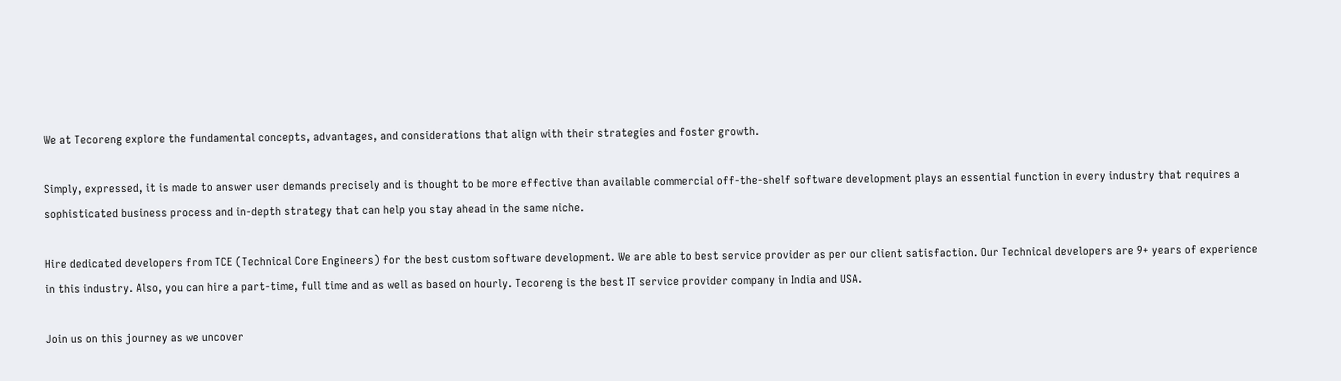We at Tecoreng explore the fundamental concepts, advantages, and considerations that align with their strategies and foster growth.

Simply, expressed, it is made to answer user demands precisely and is thought to be more effective than available commercial off-the-shelf software development plays an essential function in every industry that requires a sophisticated business process and in-depth strategy that can help you stay ahead in the same niche.

Hire dedicated developers from TCE (Technical Core Engineers) for the best custom software development. We are able to best service provider as per our client satisfaction. Our Technical developers are 9+ years of experience in this industry. Also, you can hire a part-time, full time and as well as based on hourly. Tecoreng is the best IT service provider company in India and USA.

Join us on this journey as we uncover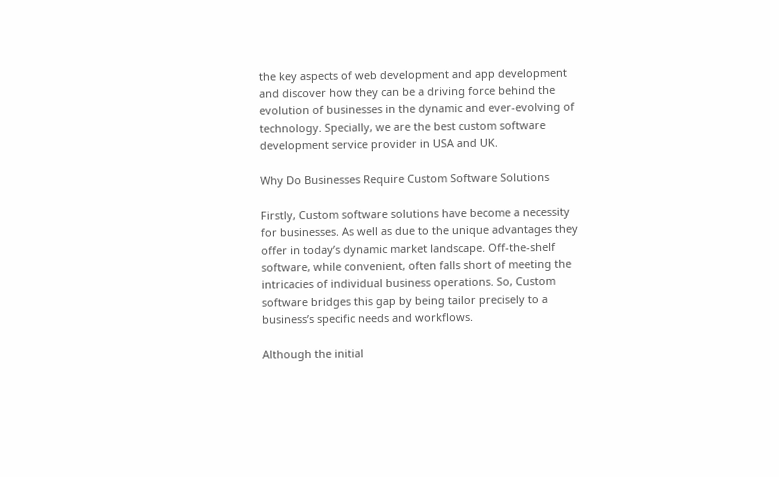the key aspects of web development and app development and discover how they can be a driving force behind the evolution of businesses in the dynamic and ever-evolving of technology. Specially, we are the best custom software development service provider in USA and UK.

Why Do Businesses Require Custom Software Solutions

Firstly, Custom software solutions have become a necessity for businesses. As well as due to the unique advantages they offer in today’s dynamic market landscape. Off-the-shelf software, while convenient, often falls short of meeting the intricacies of individual business operations. So, Custom software bridges this gap by being tailor precisely to a business’s specific needs and workflows.

Although the initial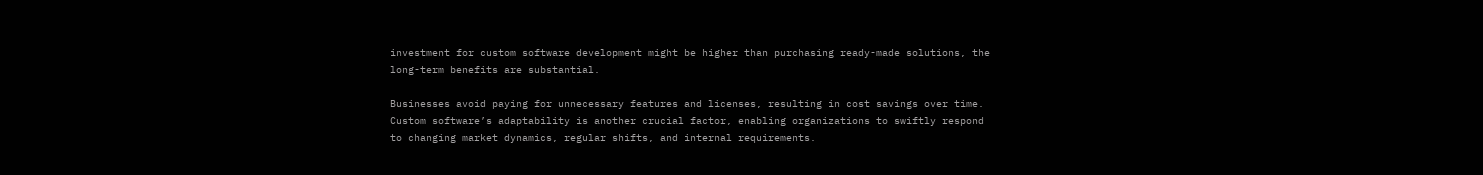investment for custom software development might be higher than purchasing ready-made solutions, the long-term benefits are substantial.

Businesses avoid paying for unnecessary features and licenses, resulting in cost savings over time. Custom software’s adaptability is another crucial factor, enabling organizations to swiftly respond to changing market dynamics, regular shifts, and internal requirements.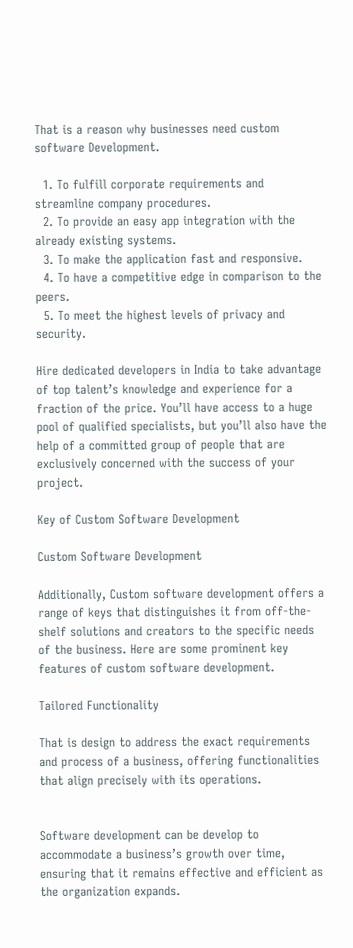That is a reason why businesses need custom software Development.

  1. To fulfill corporate requirements and streamline company procedures.
  2. To provide an easy app integration with the already existing systems.
  3. To make the application fast and responsive.
  4. To have a competitive edge in comparison to the peers.
  5. To meet the highest levels of privacy and security.

Hire dedicated developers in India to take advantage of top talent’s knowledge and experience for a fraction of the price. You’ll have access to a huge pool of qualified specialists, but you’ll also have the help of a committed group of people that are exclusively concerned with the success of your project.

Key of Custom Software Development

Custom Software Development

Additionally, Custom software development offers a range of keys that distinguishes it from off-the-shelf solutions and creators to the specific needs of the business. Here are some prominent key features of custom software development.

Tailored Functionality

That is design to address the exact requirements and process of a business, offering functionalities that align precisely with its operations.


Software development can be develop to accommodate a business’s growth over time, ensuring that it remains effective and efficient as the organization expands.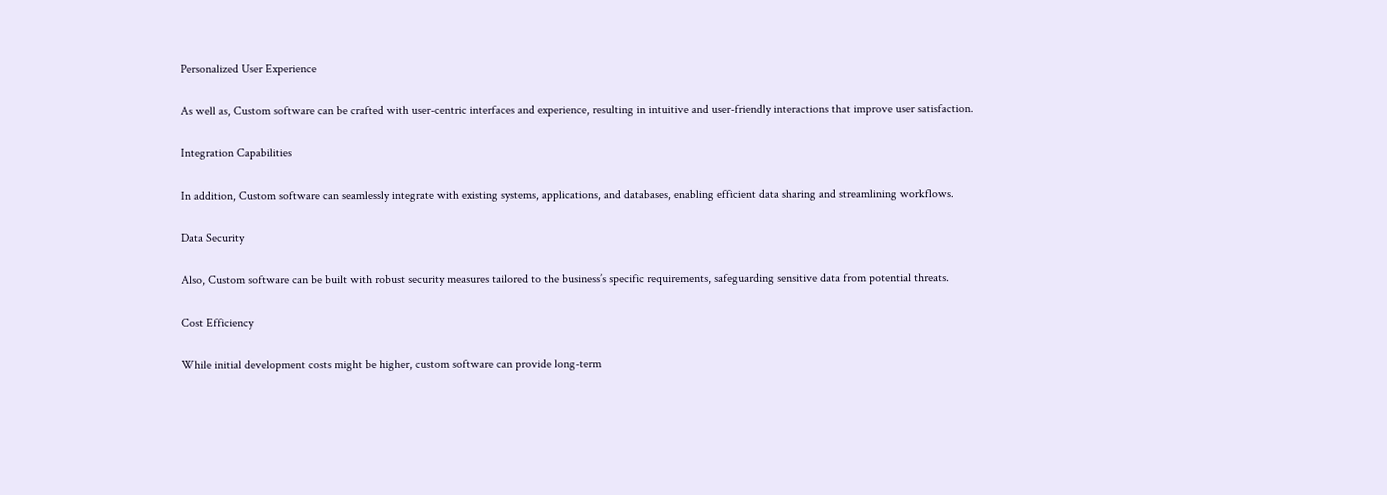Personalized User Experience

As well as, Custom software can be crafted with user-centric interfaces and experience, resulting in intuitive and user-friendly interactions that improve user satisfaction.

Integration Capabilities

In addition, Custom software can seamlessly integrate with existing systems, applications, and databases, enabling efficient data sharing and streamlining workflows.

Data Security

Also, Custom software can be built with robust security measures tailored to the business’s specific requirements, safeguarding sensitive data from potential threats.

Cost Efficiency

While initial development costs might be higher, custom software can provide long-term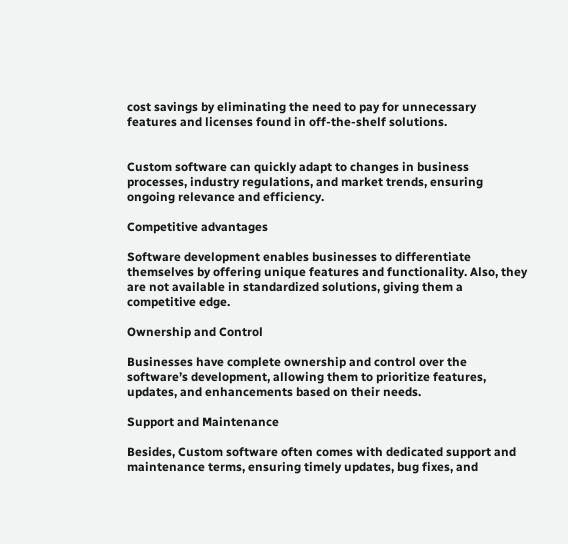cost savings by eliminating the need to pay for unnecessary features and licenses found in off-the-shelf solutions.


Custom software can quickly adapt to changes in business processes, industry regulations, and market trends, ensuring ongoing relevance and efficiency.

Competitive advantages

Software development enables businesses to differentiate themselves by offering unique features and functionality. Also, they are not available in standardized solutions, giving them a competitive edge.

Ownership and Control

Businesses have complete ownership and control over the software’s development, allowing them to prioritize features, updates, and enhancements based on their needs.

Support and Maintenance

Besides, Custom software often comes with dedicated support and maintenance terms, ensuring timely updates, bug fixes, and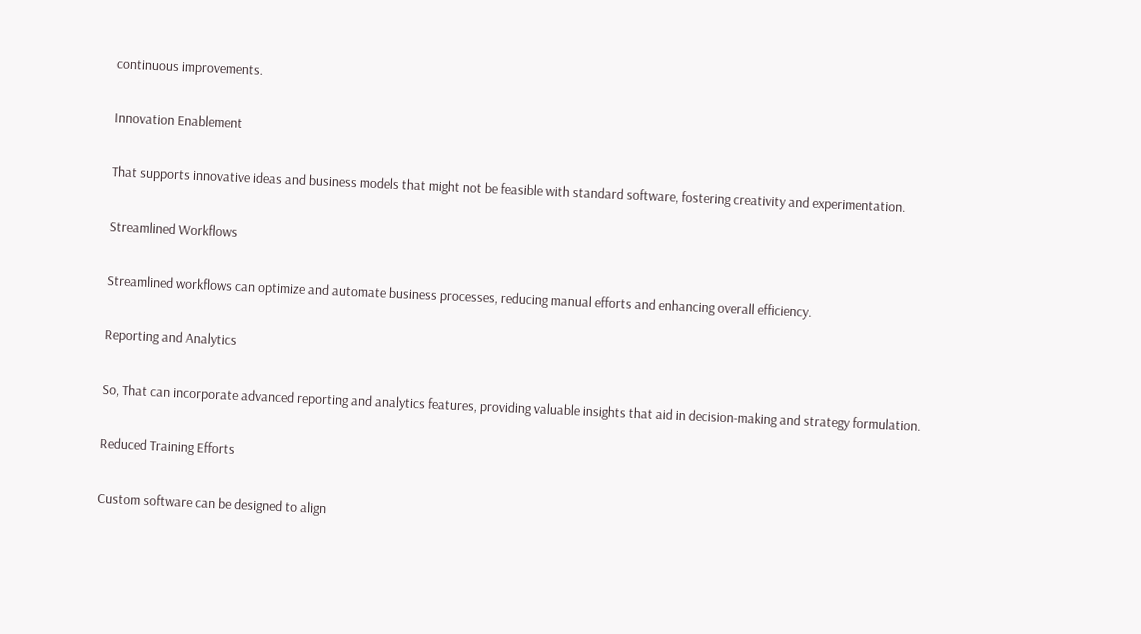continuous improvements.

Innovation Enablement

That supports innovative ideas and business models that might not be feasible with standard software, fostering creativity and experimentation.

Streamlined Workflows

Streamlined workflows can optimize and automate business processes, reducing manual efforts and enhancing overall efficiency.

Reporting and Analytics

So, That can incorporate advanced reporting and analytics features, providing valuable insights that aid in decision-making and strategy formulation.

Reduced Training Efforts

Custom software can be designed to align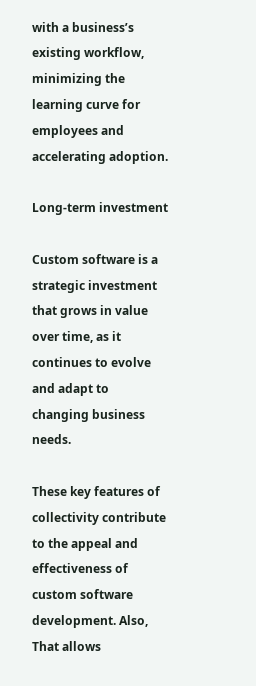with a business’s existing workflow, minimizing the learning curve for employees and accelerating adoption.

Long-term investment

Custom software is a strategic investment that grows in value over time, as it continues to evolve and adapt to changing business needs.

These key features of collectivity contribute to the appeal and effectiveness of custom software development. Also, That allows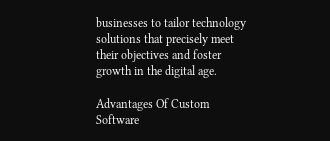businesses to tailor technology solutions that precisely meet their objectives and foster growth in the digital age.

Advantages Of Custom Software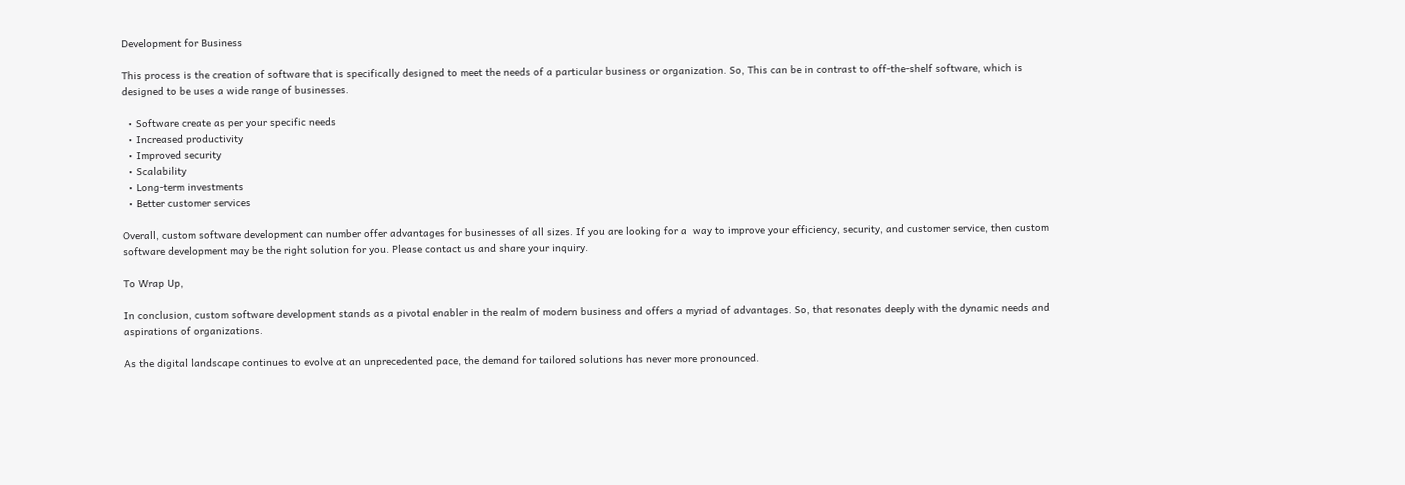Development for Business

This process is the creation of software that is specifically designed to meet the needs of a particular business or organization. So, This can be in contrast to off-the-shelf software, which is designed to be uses a wide range of businesses.

  • Software create as per your specific needs
  • Increased productivity
  • Improved security
  • Scalability
  • Long-term investments
  • Better customer services

Overall, custom software development can number offer advantages for businesses of all sizes. If you are looking for a  way to improve your efficiency, security, and customer service, then custom software development may be the right solution for you. Please contact us and share your inquiry.

To Wrap Up,

In conclusion, custom software development stands as a pivotal enabler in the realm of modern business and offers a myriad of advantages. So, that resonates deeply with the dynamic needs and aspirations of organizations.

As the digital landscape continues to evolve at an unprecedented pace, the demand for tailored solutions has never more pronounced.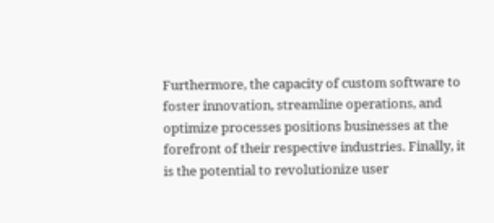Furthermore, the capacity of custom software to foster innovation, streamline operations, and optimize processes positions businesses at the forefront of their respective industries. Finally, it is the potential to revolutionize user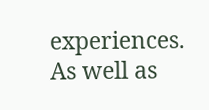experiences. As well as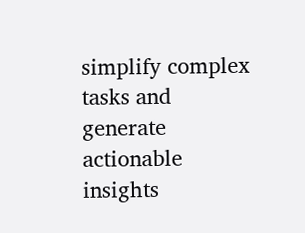simplify complex tasks and generate actionable insights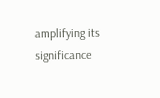amplifying its significance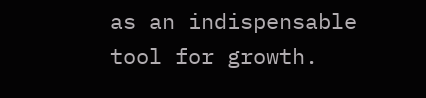as an indispensable tool for growth.